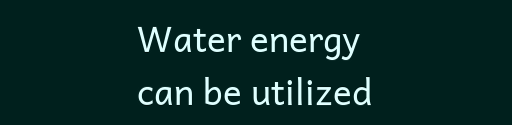Water energy can be utilized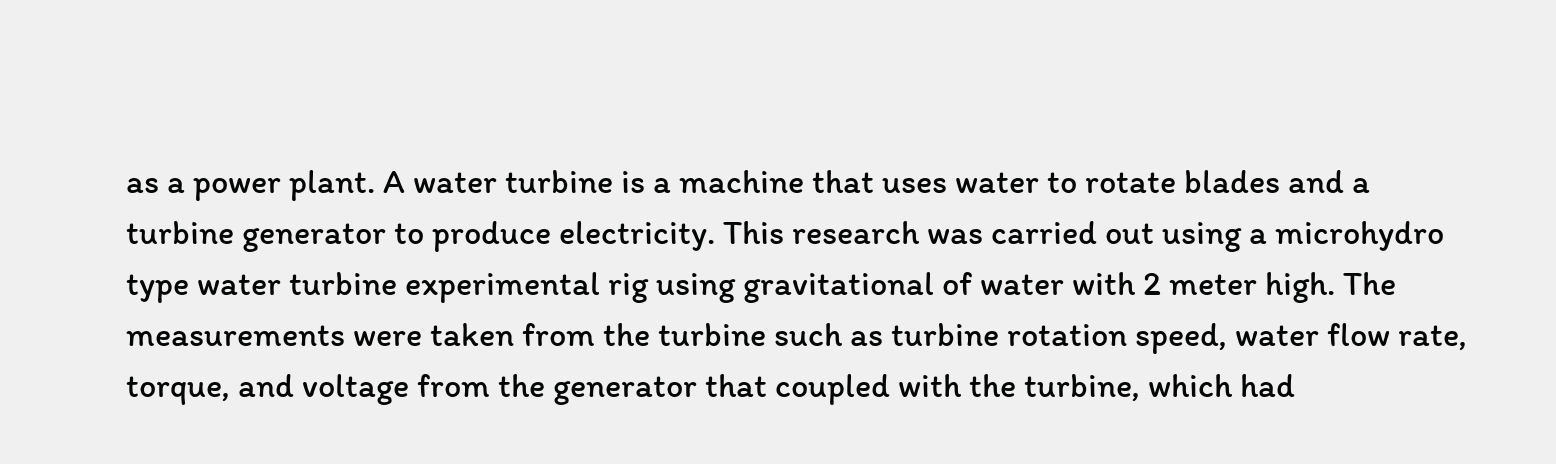as a power plant. A water turbine is a machine that uses water to rotate blades and a turbine generator to produce electricity. This research was carried out using a microhydro type water turbine experimental rig using gravitational of water with 2 meter high. The measurements were taken from the turbine such as turbine rotation speed, water flow rate, torque, and voltage from the generator that coupled with the turbine, which had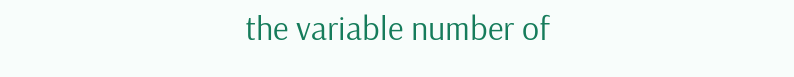the variable number of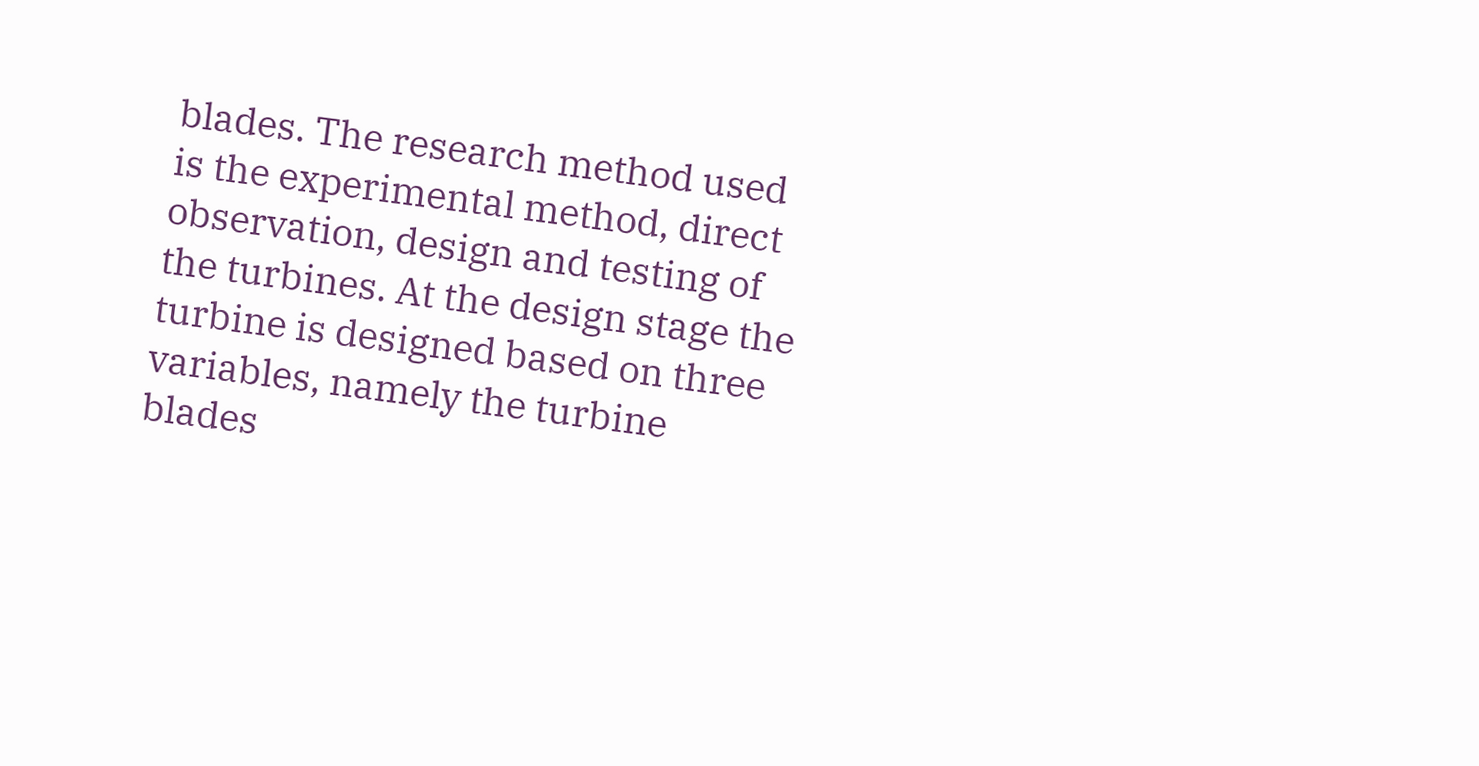blades. The research method used is the experimental method, direct observation, design and testing of the turbines. At the design stage the turbine is designed based on three variables, namely the turbine blades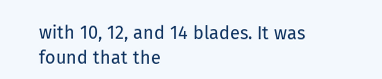with 10, 12, and 14 blades. It was found that the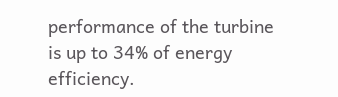performance of the turbine is up to 34% of energy efficiency.